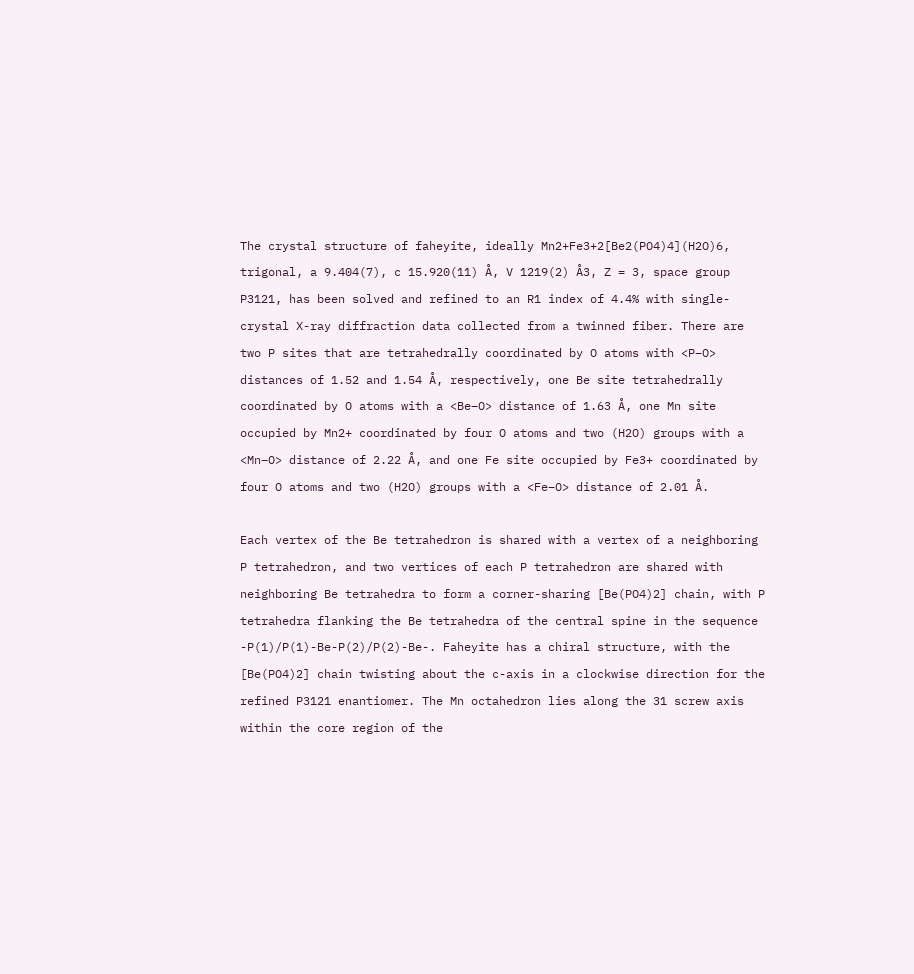The crystal structure of faheyite, ideally Mn2+Fe3+2[Be2(PO4)4](H2O)6, trigonal, a 9.404(7), c 15.920(11) Å, V 1219(2) Å3, Z = 3, space group P3121, has been solved and refined to an R1 index of 4.4% with single-crystal X-ray diffraction data collected from a twinned fiber. There are two P sites that are tetrahedrally coordinated by O atoms with <P–O> distances of 1.52 and 1.54 Å, respectively, one Be site tetrahedrally coordinated by O atoms with a <Be–O> distance of 1.63 Å, one Mn site occupied by Mn2+ coordinated by four O atoms and two (H2O) groups with a <Mn–O> distance of 2.22 Å, and one Fe site occupied by Fe3+ coordinated by four O atoms and two (H2O) groups with a <Fe–O> distance of 2.01 Å.

Each vertex of the Be tetrahedron is shared with a vertex of a neighboring P tetrahedron, and two vertices of each P tetrahedron are shared with neighboring Be tetrahedra to form a corner-sharing [Be(PO4)2] chain, with P tetrahedra flanking the Be tetrahedra of the central spine in the sequence -P(1)/P(1)-Be-P(2)/P(2)-Be-. Faheyite has a chiral structure, with the [Be(PO4)2] chain twisting about the c-axis in a clockwise direction for the refined P3121 enantiomer. The Mn octahedron lies along the 31 screw axis within the core region of the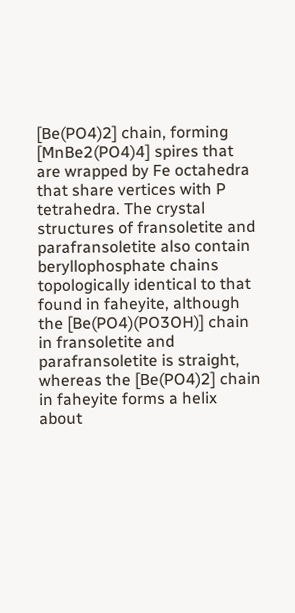[Be(PO4)2] chain, forming [MnBe2(PO4)4] spires that are wrapped by Fe octahedra that share vertices with P tetrahedra. The crystal structures of fransoletite and parafransoletite also contain beryllophosphate chains topologically identical to that found in faheyite, although the [Be(PO4)(PO3OH)] chain in fransoletite and parafransoletite is straight, whereas the [Be(PO4)2] chain in faheyite forms a helix about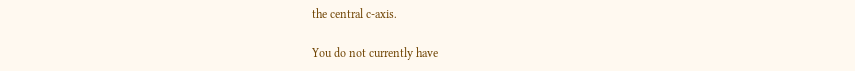the central c-axis.

You do not currently have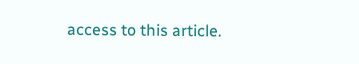access to this article.